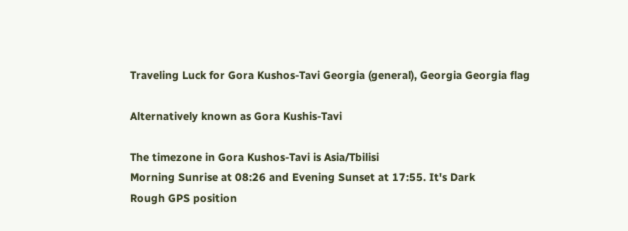Traveling Luck for Gora Kushos-Tavi Georgia (general), Georgia Georgia flag

Alternatively known as Gora Kushis-Tavi

The timezone in Gora Kushos-Tavi is Asia/Tbilisi
Morning Sunrise at 08:26 and Evening Sunset at 17:55. It's Dark
Rough GPS position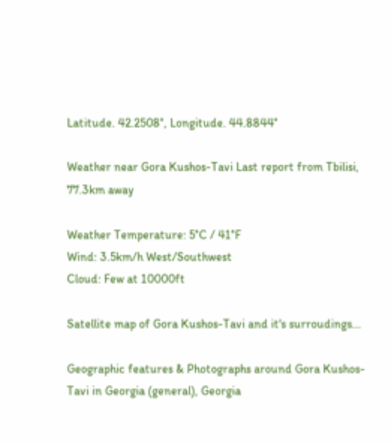Latitude. 42.2508°, Longitude. 44.8844°

Weather near Gora Kushos-Tavi Last report from Tbilisi, 77.3km away

Weather Temperature: 5°C / 41°F
Wind: 3.5km/h West/Southwest
Cloud: Few at 10000ft

Satellite map of Gora Kushos-Tavi and it's surroudings...

Geographic features & Photographs around Gora Kushos-Tavi in Georgia (general), Georgia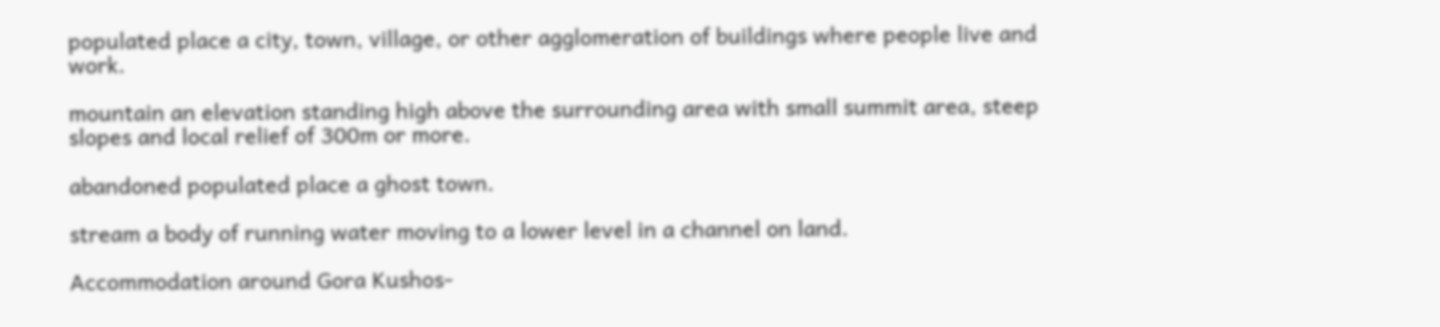populated place a city, town, village, or other agglomeration of buildings where people live and work.

mountain an elevation standing high above the surrounding area with small summit area, steep slopes and local relief of 300m or more.

abandoned populated place a ghost town.

stream a body of running water moving to a lower level in a channel on land.

Accommodation around Gora Kushos-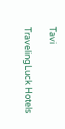Tavi

TravelingLuck Hotels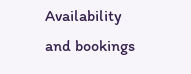Availability and bookings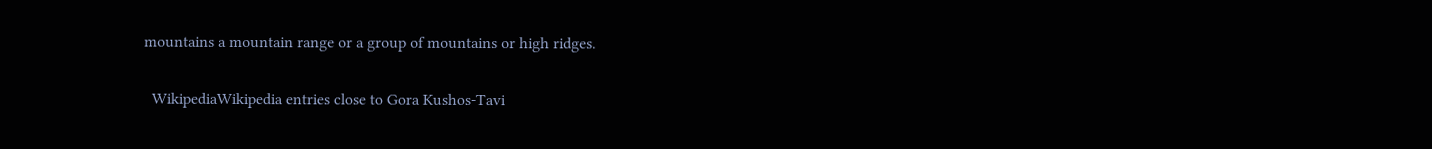mountains a mountain range or a group of mountains or high ridges.

  WikipediaWikipedia entries close to Gora Kushos-Tavi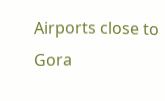Airports close to Gora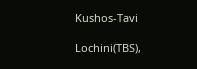Kushos-Tavi

Lochini(TBS),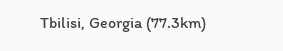Tbilisi, Georgia (77.3km)